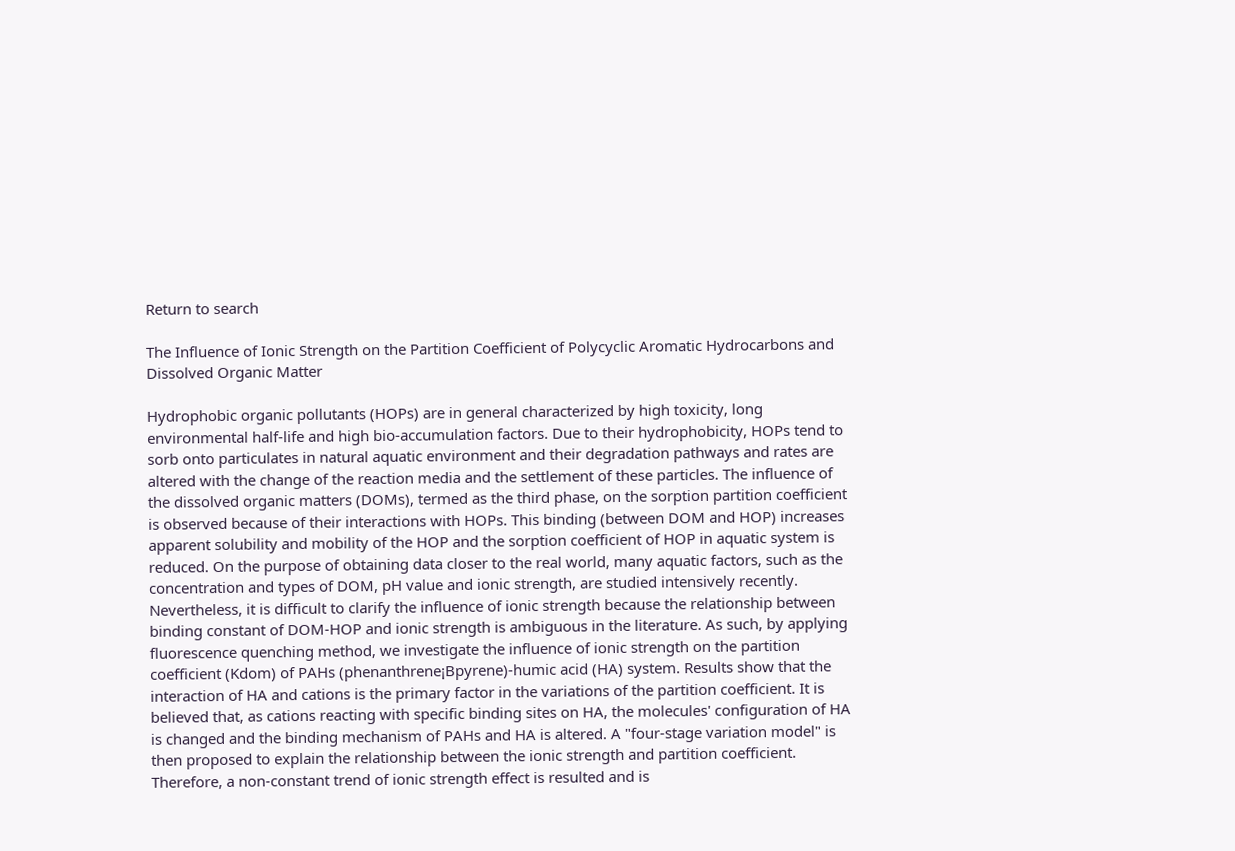Return to search

The Influence of Ionic Strength on the Partition Coefficient of Polycyclic Aromatic Hydrocarbons and Dissolved Organic Matter

Hydrophobic organic pollutants (HOPs) are in general characterized by high toxicity, long environmental half-life and high bio-accumulation factors. Due to their hydrophobicity, HOPs tend to sorb onto particulates in natural aquatic environment and their degradation pathways and rates are altered with the change of the reaction media and the settlement of these particles. The influence of the dissolved organic matters (DOMs), termed as the third phase, on the sorption partition coefficient is observed because of their interactions with HOPs. This binding (between DOM and HOP) increases apparent solubility and mobility of the HOP and the sorption coefficient of HOP in aquatic system is reduced. On the purpose of obtaining data closer to the real world, many aquatic factors, such as the concentration and types of DOM, pH value and ionic strength, are studied intensively recently.
Nevertheless, it is difficult to clarify the influence of ionic strength because the relationship between binding constant of DOM-HOP and ionic strength is ambiguous in the literature. As such, by applying fluorescence quenching method, we investigate the influence of ionic strength on the partition coefficient (Kdom) of PAHs (phenanthrene¡Bpyrene)-humic acid (HA) system. Results show that the interaction of HA and cations is the primary factor in the variations of the partition coefficient. It is believed that, as cations reacting with specific binding sites on HA, the molecules' configuration of HA is changed and the binding mechanism of PAHs and HA is altered. A "four-stage variation model" is then proposed to explain the relationship between the ionic strength and partition coefficient. Therefore, a non-constant trend of ionic strength effect is resulted and is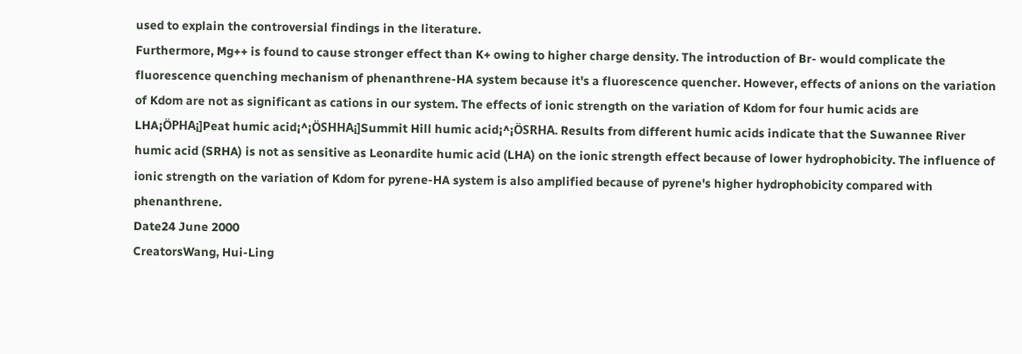used to explain the controversial findings in the literature.
Furthermore, Mg++ is found to cause stronger effect than K+ owing to higher charge density. The introduction of Br- would complicate the fluorescence quenching mechanism of phenanthrene-HA system because it's a fluorescence quencher. However, effects of anions on the variation of Kdom are not as significant as cations in our system. The effects of ionic strength on the variation of Kdom for four humic acids are LHA¡ÖPHA¡]Peat humic acid¡^¡ÖSHHA¡]Summit Hill humic acid¡^¡ÖSRHA. Results from different humic acids indicate that the Suwannee River humic acid (SRHA) is not as sensitive as Leonardite humic acid (LHA) on the ionic strength effect because of lower hydrophobicity. The influence of ionic strength on the variation of Kdom for pyrene-HA system is also amplified because of pyrene's higher hydrophobicity compared with phenanthrene.
Date24 June 2000
CreatorsWang, Hui-Ling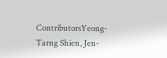ContributorsYeong-Tarng Shien, Jen-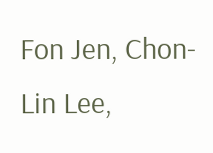Fon Jen, Chon-Lin Lee,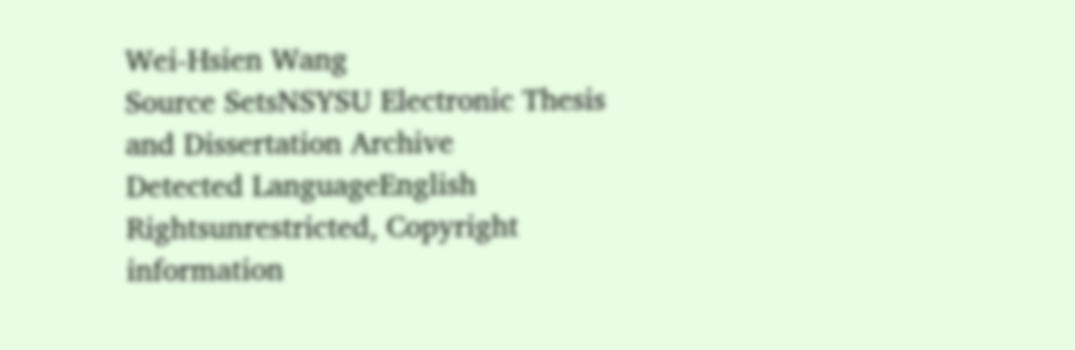Wei-Hsien Wang
Source SetsNSYSU Electronic Thesis and Dissertation Archive
Detected LanguageEnglish
Rightsunrestricted, Copyright information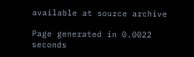available at source archive

Page generated in 0.0022 seconds